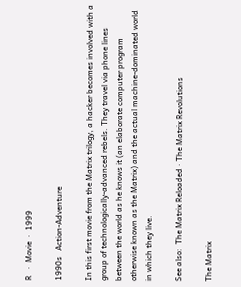R   ·  Movie  ·  1999

1990s   Action-Adventure

In this first movie from the Matrix trilogy, a hacker becomes involved with a group of technologically-advanced rebels. They travel via phone lines between the world as he knows it (an elaborate computer program otherwise known as the Matrix) and the actual machine-dominated world in which they live.

See also:  The Matrix Reloaded · The Matrix Revolutions

The Matrix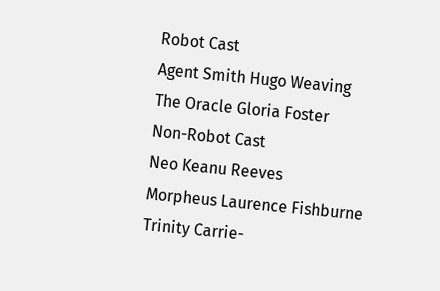Robot Cast
Agent Smith Hugo Weaving
The Oracle Gloria Foster
Non-Robot Cast
Neo Keanu Reeves
Morpheus Laurence Fishburne
Trinity Carrie-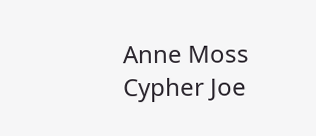Anne Moss
Cypher Joe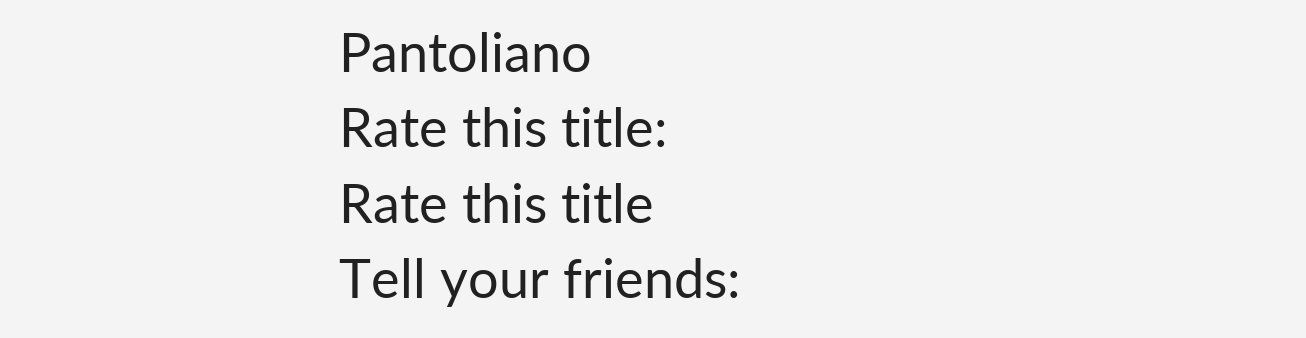Pantoliano
Rate this title:
Rate this title
Tell your friends: